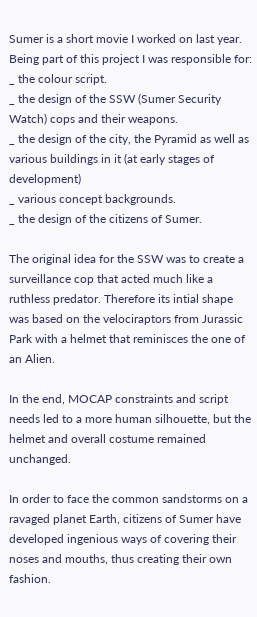Sumer is a short movie I worked on last year. Being part of this project I was responsible for:
_ the colour script.
_ the design of the SSW (Sumer Security Watch) cops and their weapons.
_ the design of the city, the Pyramid as well as various buildings in it (at early stages of development)
_ various concept backgrounds.
_ the design of the citizens of Sumer.

The original idea for the SSW was to create a surveillance cop that acted much like a ruthless predator. Therefore its intial shape was based on the velociraptors from Jurassic Park with a helmet that reminisces the one of an Alien.

In the end, MOCAP constraints and script needs led to a more human silhouette, but the helmet and overall costume remained unchanged.

In order to face the common sandstorms on a ravaged planet Earth, citizens of Sumer have developed ingenious ways of covering their noses and mouths, thus creating their own fashion.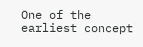One of the earliest concept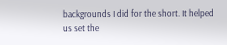backgrounds I did for the short. It helped us set the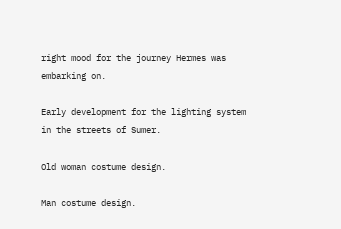right mood for the journey Hermes was embarking on.

Early development for the lighting system in the streets of Sumer.

Old woman costume design.

Man costume design.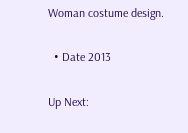Woman costume design.

  • Date 2013

Up Next: